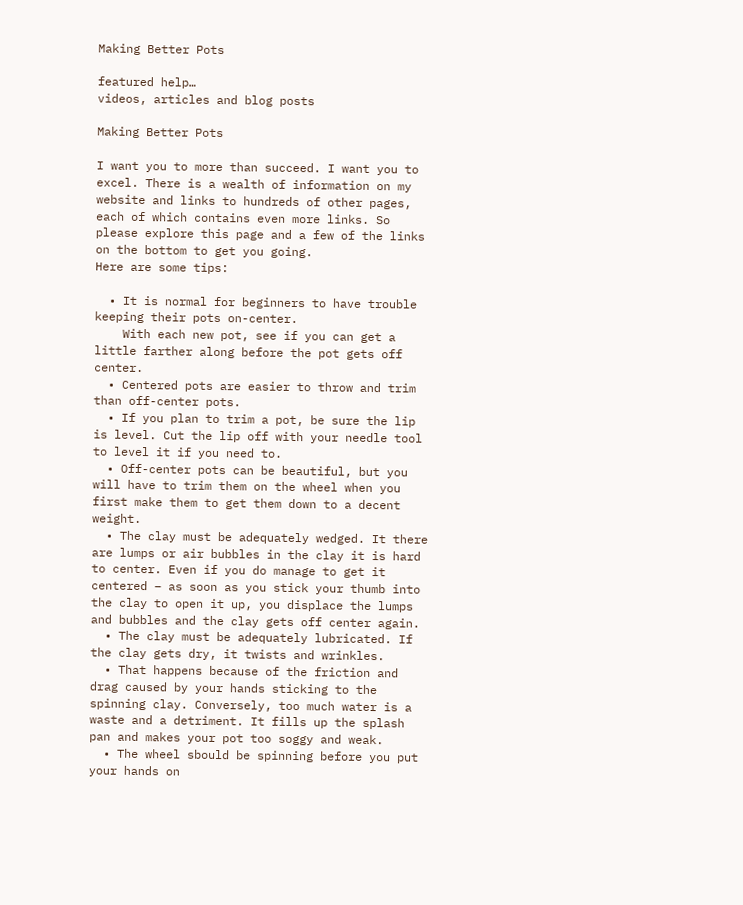Making Better Pots

featured help…
videos, articles and blog posts

Making Better Pots

I want you to more than succeed. I want you to excel. There is a wealth of information on my website and links to hundreds of other pages, each of which contains even more links. So please explore this page and a few of the links on the bottom to get you going.
Here are some tips:

  • It is normal for beginners to have trouble keeping their pots on-center.
    With each new pot, see if you can get a little farther along before the pot gets off center.
  • Centered pots are easier to throw and trim than off-center pots.
  • If you plan to trim a pot, be sure the lip is level. Cut the lip off with your needle tool to level it if you need to.
  • Off-center pots can be beautiful, but you will have to trim them on the wheel when you first make them to get them down to a decent weight.
  • The clay must be adequately wedged. It there are lumps or air bubbles in the clay it is hard to center. Even if you do manage to get it centered – as soon as you stick your thumb into the clay to open it up, you displace the lumps and bubbles and the clay gets off center again.
  • The clay must be adequately lubricated. If the clay gets dry, it twists and wrinkles.
  • That happens because of the friction and drag caused by your hands sticking to the spinning clay. Conversely, too much water is a waste and a detriment. It fills up the splash pan and makes your pot too soggy and weak.
  • The wheel sbould be spinning before you put your hands on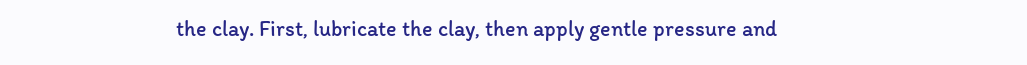the clay. First, lubricate the clay, then apply gentle pressure and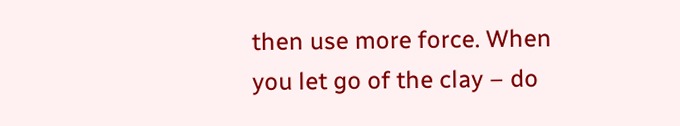then use more force. When you let go of the clay – do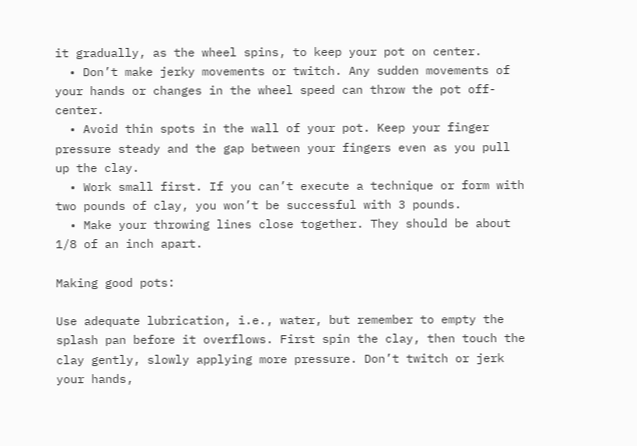it gradually, as the wheel spins, to keep your pot on center.
  • Don’t make jerky movements or twitch. Any sudden movements of your hands or changes in the wheel speed can throw the pot off-center.
  • Avoid thin spots in the wall of your pot. Keep your finger pressure steady and the gap between your fingers even as you pull up the clay.
  • Work small first. If you can’t execute a technique or form with two pounds of clay, you won’t be successful with 3 pounds.
  • Make your throwing lines close together. They should be about 1/8 of an inch apart.

Making good pots:

Use adequate lubrication, i.e., water, but remember to empty the splash pan before it overflows. First spin the clay, then touch the clay gently, slowly applying more pressure. Don’t twitch or jerk your hands,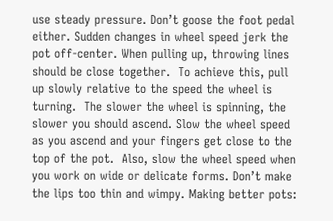use steady pressure. Don’t goose the foot pedal either. Sudden changes in wheel speed jerk the pot off-center. When pulling up, throwing lines should be close together.  To achieve this, pull up slowly relative to the speed the wheel is turning.  The slower the wheel is spinning, the slower you should ascend. Slow the wheel speed as you ascend and your fingers get close to the top of the pot.  Also, slow the wheel speed when you work on wide or delicate forms. Don’t make the lips too thin and wimpy. Making better pots: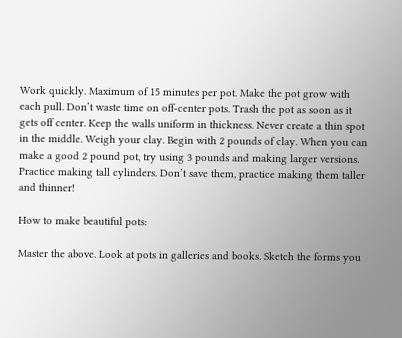Work quickly. Maximum of 15 minutes per pot. Make the pot grow with each pull. Don’t waste time on off-center pots. Trash the pot as soon as it gets off center. Keep the walls uniform in thickness. Never create a thin spot in the middle. Weigh your clay. Begin with 2 pounds of clay. When you can make a good 2 pound pot, try using 3 pounds and making larger versions. Practice making tall cylinders. Don’t save them, practice making them taller and thinner!

How to make beautiful pots:

Master the above. Look at pots in galleries and books. Sketch the forms you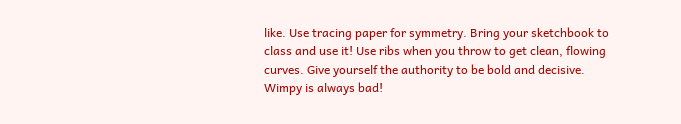like. Use tracing paper for symmetry. Bring your sketchbook to class and use it! Use ribs when you throw to get clean, flowing curves. Give yourself the authority to be bold and decisive. Wimpy is always bad!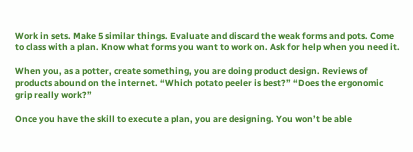Work in sets. Make 5 similar things. Evaluate and discard the weak forms and pots. Come to class with a plan. Know what forms you want to work on. Ask for help when you need it.

When you, as a potter, create something, you are doing product design. Reviews of products abound on the internet. “Which potato peeler is best?” “Does the ergonomic grip really work?”

Once you have the skill to execute a plan, you are designing. You won’t be able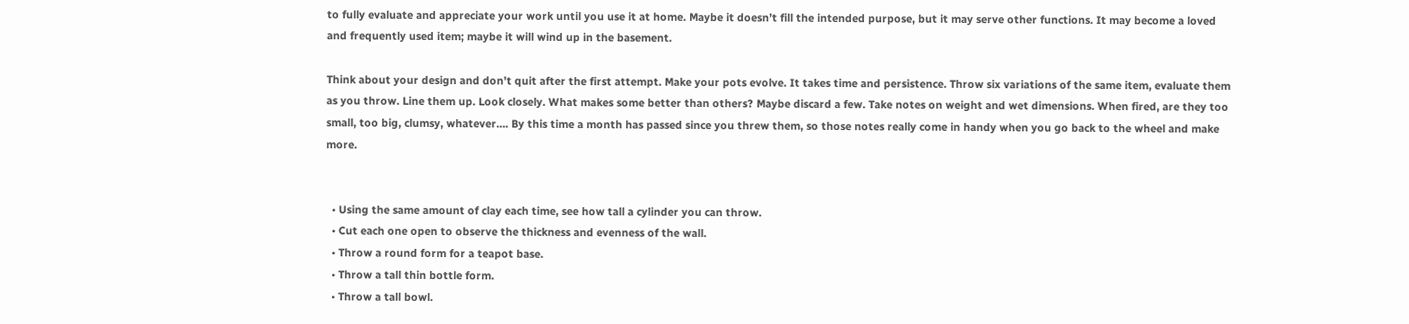to fully evaluate and appreciate your work until you use it at home. Maybe it doesn’t fill the intended purpose, but it may serve other functions. It may become a loved and frequently used item; maybe it will wind up in the basement.

Think about your design and don’t quit after the first attempt. Make your pots evolve. It takes time and persistence. Throw six variations of the same item, evaluate them as you throw. Line them up. Look closely. What makes some better than others? Maybe discard a few. Take notes on weight and wet dimensions. When fired, are they too small, too big, clumsy, whatever…. By this time a month has passed since you threw them, so those notes really come in handy when you go back to the wheel and make more.


  • Using the same amount of clay each time, see how tall a cylinder you can throw.
  • Cut each one open to observe the thickness and evenness of the wall.
  • Throw a round form for a teapot base.
  • Throw a tall thin bottle form.
  • Throw a tall bowl.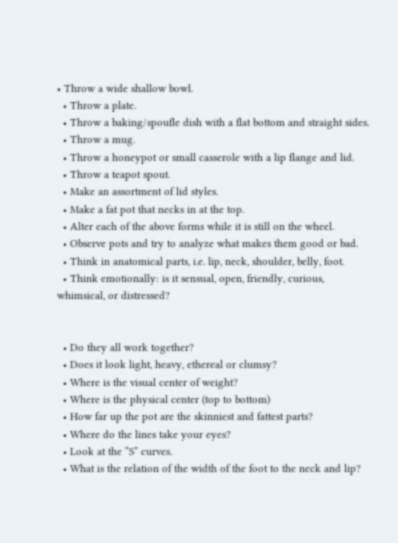• Throw a wide shallow bowl.
  • Throw a plate.
  • Throw a baking/spoufle dish with a flat bottom and straight sides.
  • Throw a mug.
  • Throw a honeypot or small casserole with a lip flange and lid.
  • Throw a teapot spout.
  • Make an assortment of lid styles.
  • Make a fat pot that necks in at the top.
  • Alter each of the above forms while it is still on the wheel.
  • Observe pots and try to analyze what makes them good or bad.
  • Think in anatomical parts, i.e. lip, neck, shoulder, belly, foot.
  • Think emotionally: is it sensual, open, friendly, curious, whimsical, or distressed?


  • Do they all work together?
  • Does it look light, heavy, ethereal or clumsy?
  • Where is the visual center of weight?
  • Where is the physical center (top to bottom)
  • How far up the pot are the skinniest and fattest parts?
  • Where do the lines take your eyes?
  • Look at the “S” curves.
  • What is the relation of the width of the foot to the neck and lip?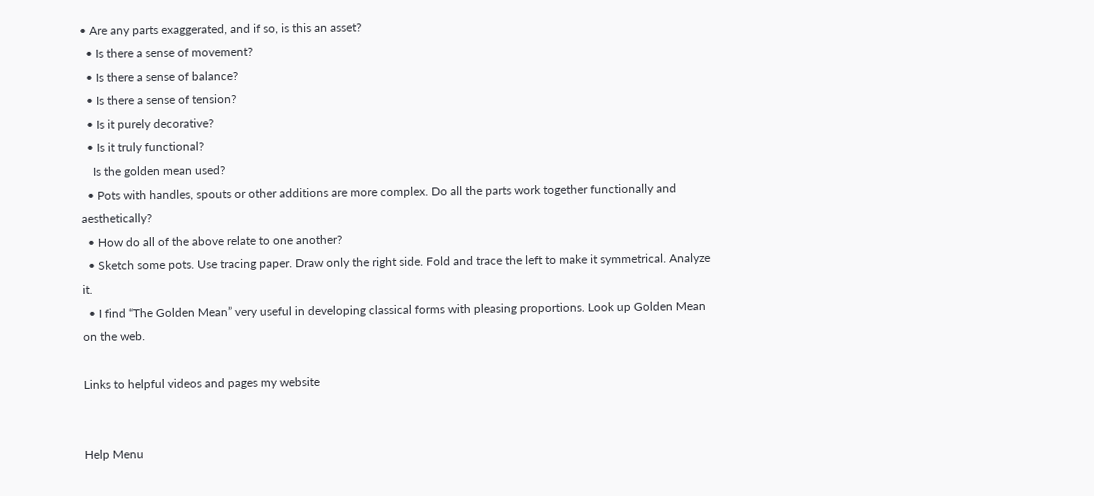• Are any parts exaggerated, and if so, is this an asset?
  • Is there a sense of movement?
  • Is there a sense of balance?
  • Is there a sense of tension?
  • Is it purely decorative?
  • Is it truly functional?
    Is the golden mean used?
  • Pots with handles, spouts or other additions are more complex. Do all the parts work together functionally and aesthetically?
  • How do all of the above relate to one another?
  • Sketch some pots. Use tracing paper. Draw only the right side. Fold and trace the left to make it symmetrical. Analyze it.
  • I find “The Golden Mean” very useful in developing classical forms with pleasing proportions. Look up Golden Mean on the web.

Links to helpful videos and pages my website


Help Menu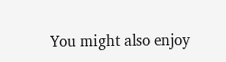You might also enjoy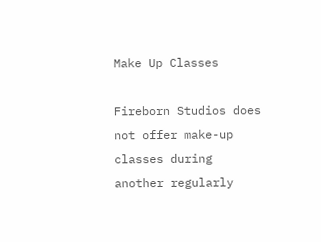Make Up Classes

Fireborn Studios does not offer make-up classes during another regularly